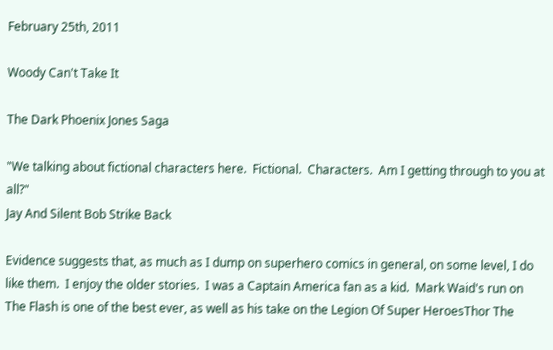February 25th, 2011

Woody Can't Take It

The Dark Phoenix Jones Saga

"We talking about fictional characters here.  Fictional.  Characters.  Am I getting through to you at all?"
Jay And Silent Bob Strike Back

Evidence suggests that, as much as I dump on superhero comics in general, on some level, I do like them.  I enjoy the older stories.  I was a Captain America fan as a kid.  Mark Waid's run on The Flash is one of the best ever, as well as his take on the Legion Of Super HeroesThor The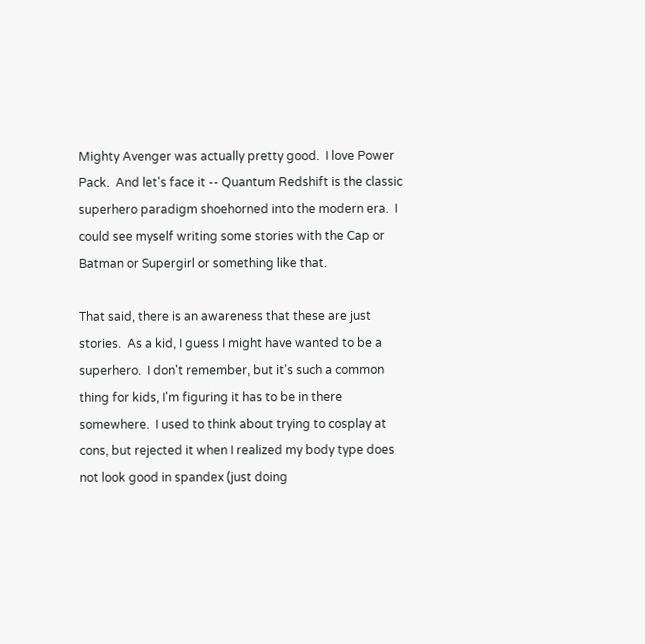Mighty Avenger was actually pretty good.  I love Power Pack.  And let's face it -- Quantum Redshift is the classic superhero paradigm shoehorned into the modern era.  I could see myself writing some stories with the Cap or Batman or Supergirl or something like that.

That said, there is an awareness that these are just stories.  As a kid, I guess I might have wanted to be a superhero.  I don't remember, but it's such a common thing for kids, I'm figuring it has to be in there somewhere.  I used to think about trying to cosplay at cons, but rejected it when I realized my body type does not look good in spandex (just doing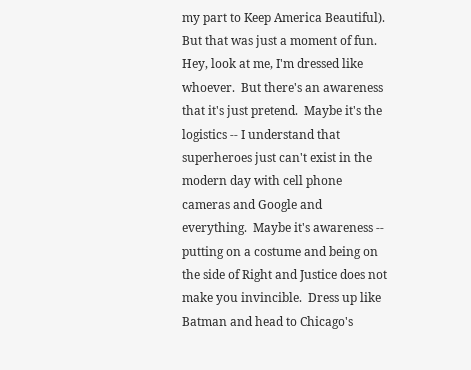my part to Keep America Beautiful).  But that was just a moment of fun.  Hey, look at me, I'm dressed like whoever.  But there's an awareness that it's just pretend.  Maybe it's the logistics -- I understand that superheroes just can't exist in the modern day with cell phone cameras and Google and everything.  Maybe it's awareness -- putting on a costume and being on the side of Right and Justice does not make you invincible.  Dress up like Batman and head to Chicago's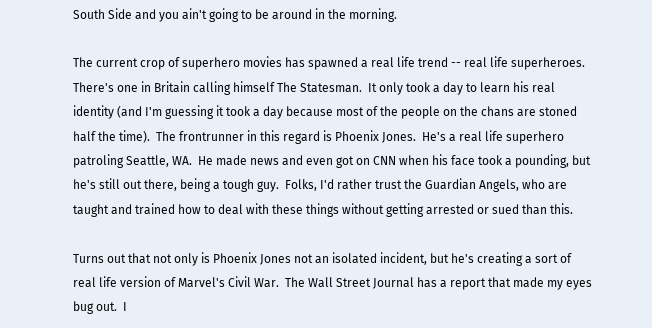South Side and you ain't going to be around in the morning.

The current crop of superhero movies has spawned a real life trend -- real life superheroes.  There's one in Britain calling himself The Statesman.  It only took a day to learn his real identity (and I'm guessing it took a day because most of the people on the chans are stoned half the time).  The frontrunner in this regard is Phoenix Jones.  He's a real life superhero patroling Seattle, WA.  He made news and even got on CNN when his face took a pounding, but he's still out there, being a tough guy.  Folks, I'd rather trust the Guardian Angels, who are taught and trained how to deal with these things without getting arrested or sued than this.

Turns out that not only is Phoenix Jones not an isolated incident, but he's creating a sort of real life version of Marvel's Civil War.  The Wall Street Journal has a report that made my eyes bug out.  I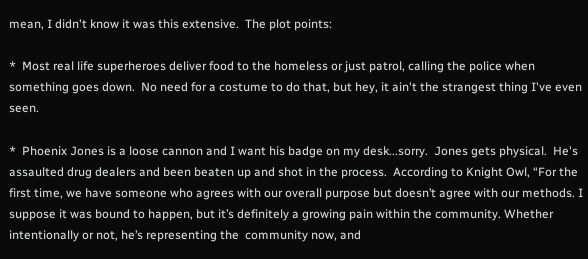mean, I didn't know it was this extensive.  The plot points:

*  Most real life superheroes deliver food to the homeless or just patrol, calling the police when something goes down.  No need for a costume to do that, but hey, it ain't the strangest thing I've even seen.

*  Phoenix Jones is a loose cannon and I want his badge on my desk...sorry.  Jones gets physical.  He's assaulted drug dealers and been beaten up and shot in the process.  According to Knight Owl, “For the first time, we have someone who agrees with our overall purpose but doesn’t agree with our methods. I suppose it was bound to happen, but it’s definitely a growing pain within the community. Whether intentionally or not, he’s representing the  community now, and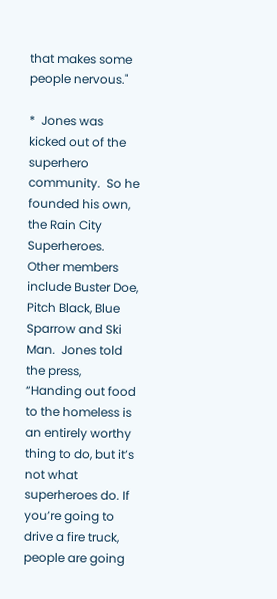that makes some people nervous."

*  Jones was kicked out of the superhero community.  So he founded his own, the Rain City Superheroes.  Other members include Buster Doe, Pitch Black, Blue Sparrow and Ski Man.  Jones told the press, “Handing out food to the homeless is an entirely worthy thing to do, but it’s not what superheroes do. If you’re going to drive a fire truck, people are going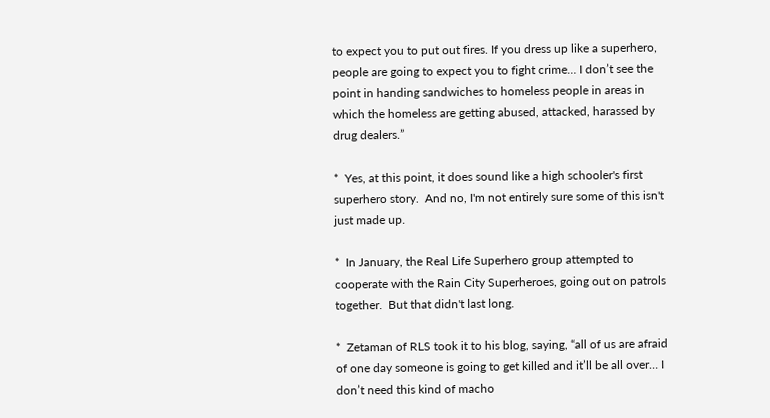to expect you to put out fires. If you dress up like a superhero, people are going to expect you to fight crime… I don’t see the point in handing sandwiches to homeless people in areas in which the homeless are getting abused, attacked, harassed by drug dealers.”

*  Yes, at this point, it does sound like a high schooler's first superhero story.  And no, I'm not entirely sure some of this isn't just made up.

*  In January, the Real Life Superhero group attempted to cooperate with the Rain City Superheroes, going out on patrols together.  But that didn't last long.

*  Zetaman of RLS took it to his blog, saying, “all of us are afraid of one day someone is going to get killed and it’ll be all over… I don’t need this kind of macho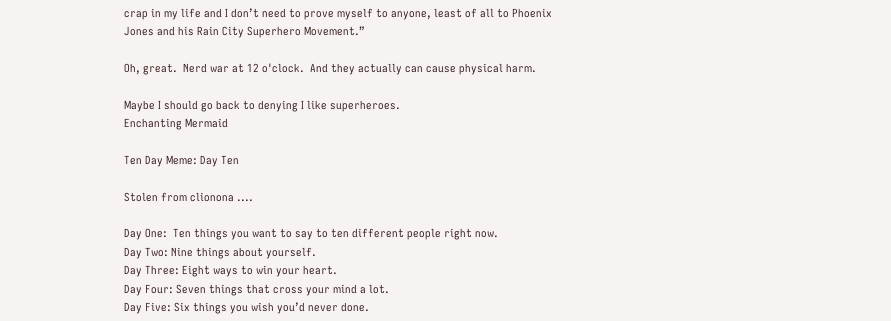crap in my life and I don’t need to prove myself to anyone, least of all to Phoenix Jones and his Rain City Superhero Movement.”

Oh, great.  Nerd war at 12 o'clock.  And they actually can cause physical harm.

Maybe I should go back to denying I like superheroes.
Enchanting Mermaid

Ten Day Meme: Day Ten

Stolen from clionona ....

Day One:  Ten things you want to say to ten different people right now.
Day Two: Nine things about yourself.
Day Three: Eight ways to win your heart.
Day Four: Seven things that cross your mind a lot.
Day Five: Six things you wish you’d never done.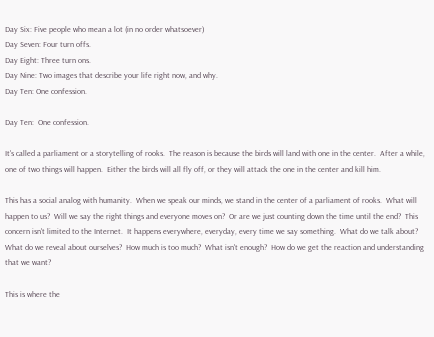Day Six: Five people who mean a lot (in no order whatsoever)
Day Seven: Four turn offs.
Day Eight: Three turn ons.
Day Nine: Two images that describe your life right now, and why.
Day Ten: One confession.

Day Ten:  One confession.

It's called a parliament or a storytelling of rooks.  The reason is because the birds will land with one in the center.  After a while, one of two things will happen.  Either the birds will all fly off, or they will attack the one in the center and kill him.

This has a social analog with humanity.  When we speak our minds, we stand in the center of a parliament of rooks.  What will happen to us?  Will we say the right things and everyone moves on?  Or are we just counting down the time until the end?  This concern isn't limited to the Internet.  It happens everywhere, everyday, every time we say something.  What do we talk about?  What do we reveal about ourselves?  How much is too much?  What isn't enough?  How do we get the reaction and understanding that we want?

This is where the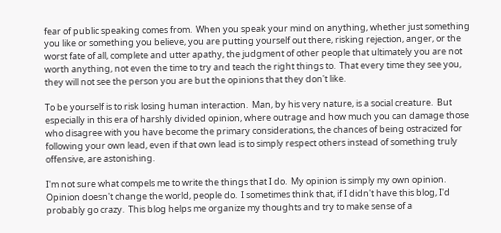fear of public speaking comes from.  When you speak your mind on anything, whether just something you like or something you believe, you are putting yourself out there, risking rejection, anger, or the worst fate of all, complete and utter apathy, the judgment of other people that ultimately you are not worth anything, not even the time to try and teach the right things to.  That every time they see you, they will not see the person you are but the opinions that they don't like.

To be yourself is to risk losing human interaction.  Man, by his very nature, is a social creature.  But especially in this era of harshly divided opinion, where outrage and how much you can damage those who disagree with you have become the primary considerations, the chances of being ostracized for following your own lead, even if that own lead is to simply respect others instead of something truly offensive, are astonishing.

I'm not sure what compels me to write the things that I do.  My opinion is simply my own opinion.  Opinion doesn't change the world, people do.  I sometimes think that, if I didn't have this blog, I'd probably go crazy.  This blog helps me organize my thoughts and try to make sense of a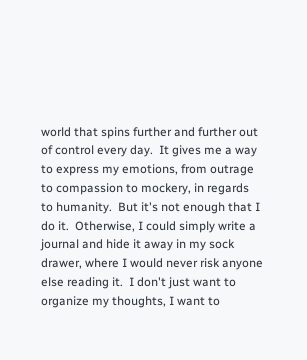world that spins further and further out of control every day.  It gives me a way to express my emotions, from outrage to compassion to mockery, in regards to humanity.  But it's not enough that I do it.  Otherwise, I could simply write a journal and hide it away in my sock drawer, where I would never risk anyone else reading it.  I don't just want to organize my thoughts, I want to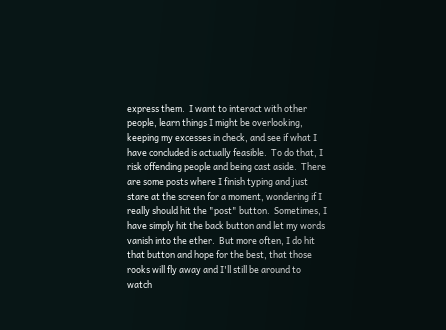express them.  I want to interact with other people, learn things I might be overlooking, keeping my excesses in check, and see if what I have concluded is actually feasible.  To do that, I risk offending people and being cast aside.  There are some posts where I finish typing and just stare at the screen for a moment, wondering if I really should hit the "post" button.  Sometimes, I have simply hit the back button and let my words vanish into the ether.  But more often, I do hit that button and hope for the best, that those rooks will fly away and I'll still be around to watch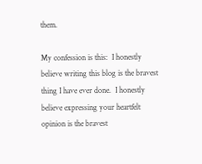them.

My confession is this:  I honestly believe writing this blog is the bravest thing I have ever done.  I honestly believe expressing your heartfelt opinion is the bravest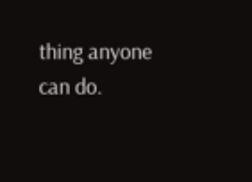thing anyone can do.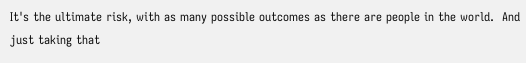It's the ultimate risk, with as many possible outcomes as there are people in the world.  And just taking that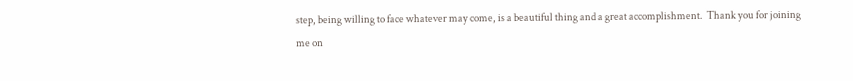step, being willing to face whatever may come, is a beautiful thing and a great accomplishment.  Thank you for joining me on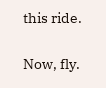this ride.

Now, fly.